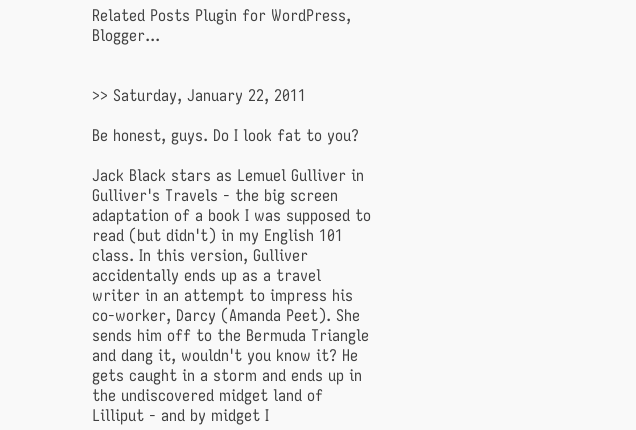Related Posts Plugin for WordPress, Blogger...


>> Saturday, January 22, 2011

Be honest, guys. Do I look fat to you?

Jack Black stars as Lemuel Gulliver in Gulliver's Travels - the big screen adaptation of a book I was supposed to read (but didn't) in my English 101 class. In this version, Gulliver accidentally ends up as a travel writer in an attempt to impress his co-worker, Darcy (Amanda Peet). She sends him off to the Bermuda Triangle and dang it, wouldn't you know it? He gets caught in a storm and ends up in the undiscovered midget land of Lilliput - and by midget I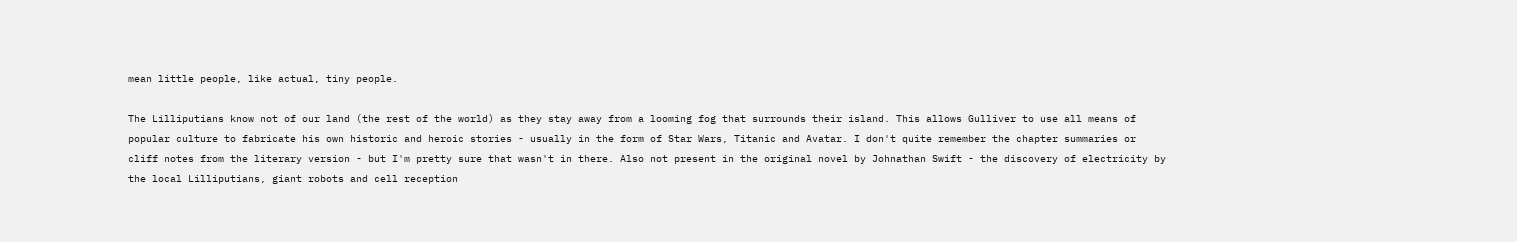mean little people, like actual, tiny people.

The Lilliputians know not of our land (the rest of the world) as they stay away from a looming fog that surrounds their island. This allows Gulliver to use all means of popular culture to fabricate his own historic and heroic stories - usually in the form of Star Wars, Titanic and Avatar. I don't quite remember the chapter summaries or cliff notes from the literary version - but I'm pretty sure that wasn't in there. Also not present in the original novel by Johnathan Swift - the discovery of electricity by the local Lilliputians, giant robots and cell reception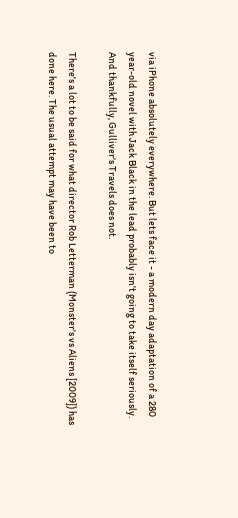via iPhone absolutely everywhere. But lets face it - a modern day adaptation of a 280 year-old novel with Jack Black in the lead probably isn't going to take itself seriously. And thankfully, Gulliver's Travels does not.

There's a lot to be said for what director Rob Letterman (Monster's vs Aliens [2009]) has done here. The usual attempt may have been to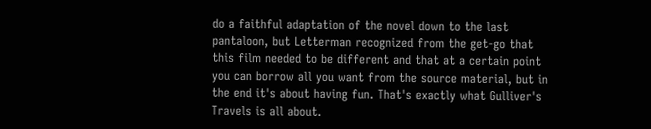do a faithful adaptation of the novel down to the last pantaloon, but Letterman recognized from the get-go that this film needed to be different and that at a certain point you can borrow all you want from the source material, but in the end it's about having fun. That's exactly what Gulliver's Travels is all about.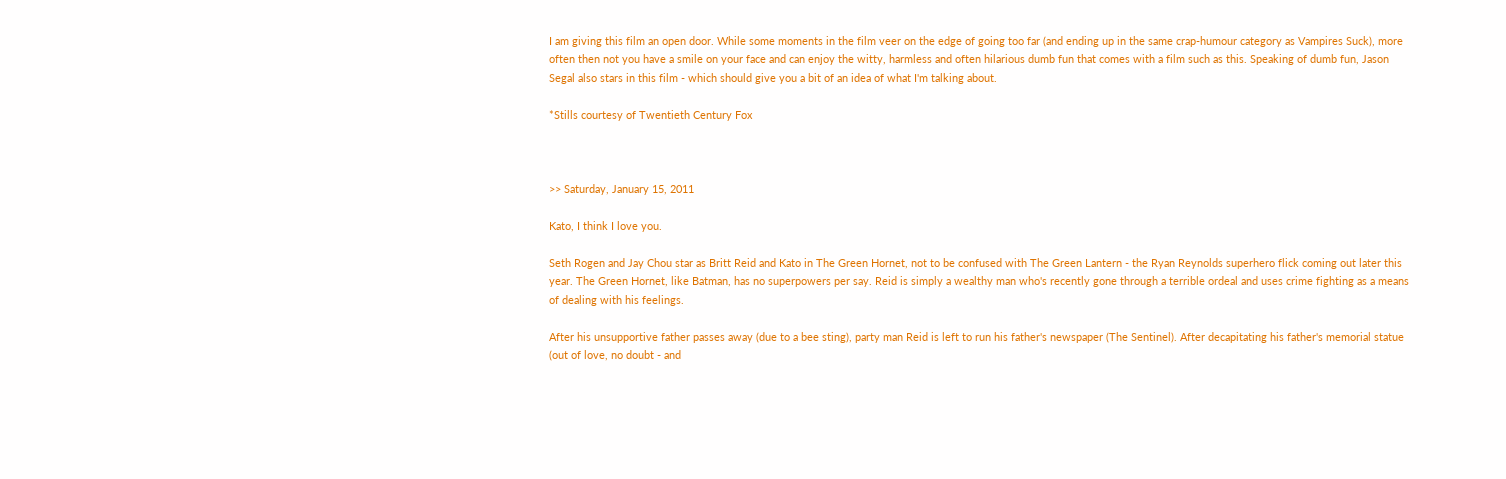I am giving this film an open door. While some moments in the film veer on the edge of going too far (and ending up in the same crap-humour category as Vampires Suck), more often then not you have a smile on your face and can enjoy the witty, harmless and often hilarious dumb fun that comes with a film such as this. Speaking of dumb fun, Jason Segal also stars in this film - which should give you a bit of an idea of what I'm talking about.

*Stills courtesy of Twentieth Century Fox



>> Saturday, January 15, 2011

Kato, I think I love you.

Seth Rogen and Jay Chou star as Britt Reid and Kato in The Green Hornet, not to be confused with The Green Lantern - the Ryan Reynolds superhero flick coming out later this year. The Green Hornet, like Batman, has no superpowers per say. Reid is simply a wealthy man who's recently gone through a terrible ordeal and uses crime fighting as a means of dealing with his feelings.

After his unsupportive father passes away (due to a bee sting), party man Reid is left to run his father's newspaper (The Sentinel). After decapitating his father's memorial statue (out of love, no doubt - and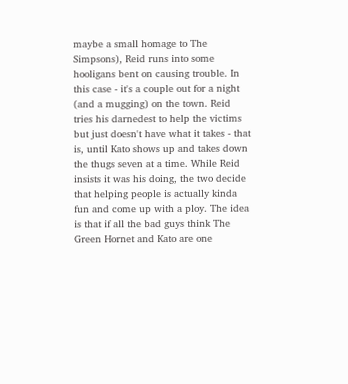maybe a small homage to The Simpsons), Reid runs into some hooligans bent on causing trouble. In this case - it's a couple out for a night (and a mugging) on the town. Reid tries his darnedest to help the victims but just doesn't have what it takes - that is, until Kato shows up and takes down the thugs seven at a time. While Reid insists it was his doing, the two decide that helping people is actually kinda fun and come up with a ploy. The idea is that if all the bad guys think The Green Hornet and Kato are one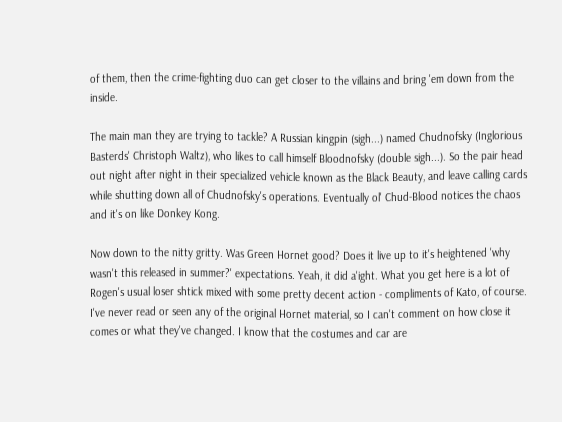of them, then the crime-fighting duo can get closer to the villains and bring 'em down from the inside.

The main man they are trying to tackle? A Russian kingpin (sigh...) named Chudnofsky (Inglorious Basterds' Christoph Waltz), who likes to call himself Bloodnofsky (double sigh...). So the pair head out night after night in their specialized vehicle known as the Black Beauty, and leave calling cards while shutting down all of Chudnofsky's operations. Eventually ol' Chud-Blood notices the chaos and it's on like Donkey Kong.

Now down to the nitty gritty. Was Green Hornet good? Does it live up to it's heightened 'why wasn't this released in summer?' expectations. Yeah, it did a'ight. What you get here is a lot of Rogen's usual loser shtick mixed with some pretty decent action - compliments of Kato, of course. I've never read or seen any of the original Hornet material, so I can't comment on how close it comes or what they've changed. I know that the costumes and car are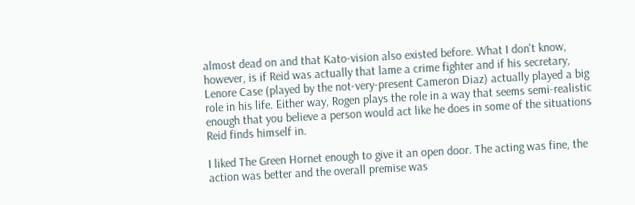almost dead on and that Kato-vision also existed before. What I don't know, however, is if Reid was actually that lame a crime fighter and if his secretary, Lenore Case (played by the not-very-present Cameron Diaz) actually played a big role in his life. Either way, Rogen plays the role in a way that seems semi-realistic enough that you believe a person would act like he does in some of the situations Reid finds himself in.

I liked The Green Hornet enough to give it an open door. The acting was fine, the action was better and the overall premise was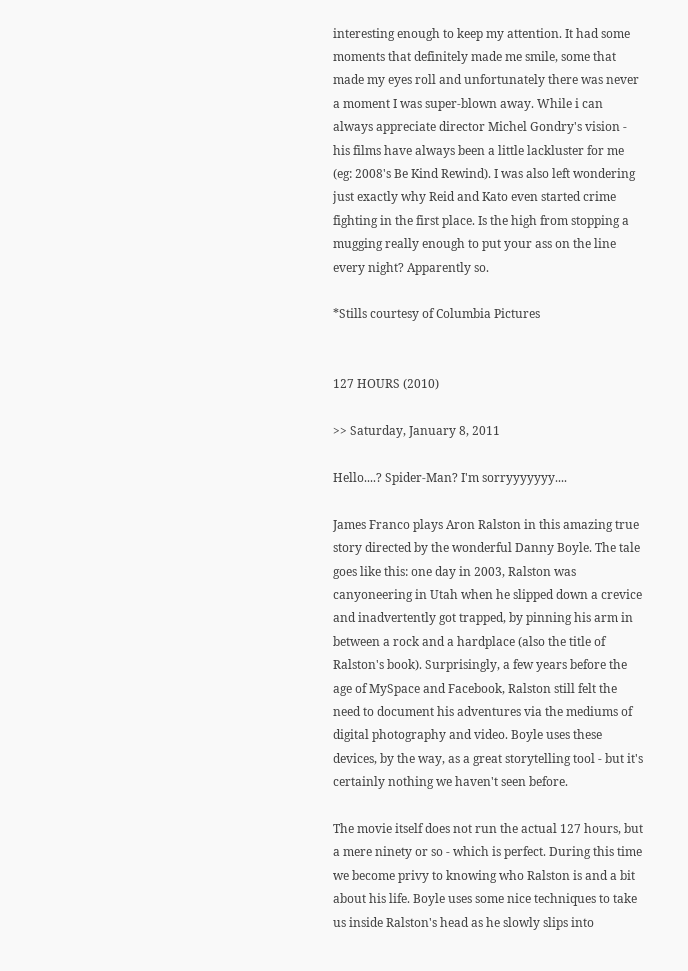interesting enough to keep my attention. It had some moments that definitely made me smile, some that made my eyes roll and unfortunately there was never a moment I was super-blown away. While i can always appreciate director Michel Gondry's vision - his films have always been a little lackluster for me (eg: 2008's Be Kind Rewind). I was also left wondering just exactly why Reid and Kato even started crime fighting in the first place. Is the high from stopping a mugging really enough to put your ass on the line every night? Apparently so.

*Stills courtesy of Columbia Pictures


127 HOURS (2010)

>> Saturday, January 8, 2011

Hello....? Spider-Man? I'm sorryyyyyyy....

James Franco plays Aron Ralston in this amazing true story directed by the wonderful Danny Boyle. The tale goes like this: one day in 2003, Ralston was canyoneering in Utah when he slipped down a crevice and inadvertently got trapped, by pinning his arm in between a rock and a hardplace (also the title of Ralston's book). Surprisingly, a few years before the age of MySpace and Facebook, Ralston still felt the need to document his adventures via the mediums of digital photography and video. Boyle uses these devices, by the way, as a great storytelling tool - but it's certainly nothing we haven't seen before.

The movie itself does not run the actual 127 hours, but a mere ninety or so - which is perfect. During this time we become privy to knowing who Ralston is and a bit about his life. Boyle uses some nice techniques to take us inside Ralston's head as he slowly slips into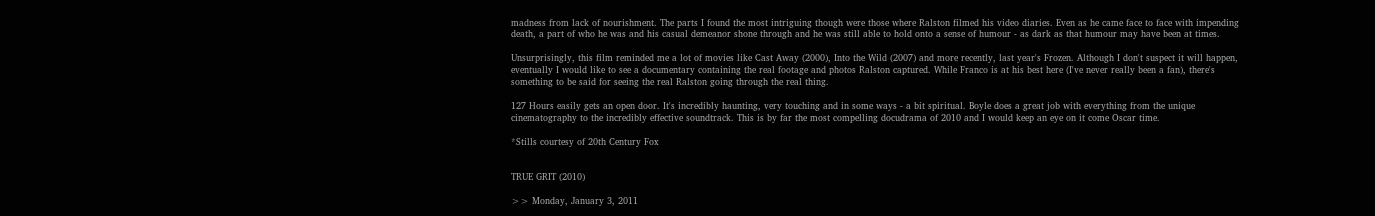madness from lack of nourishment. The parts I found the most intriguing though were those where Ralston filmed his video diaries. Even as he came face to face with impending death, a part of who he was and his casual demeanor shone through and he was still able to hold onto a sense of humour - as dark as that humour may have been at times.

Unsurprisingly, this film reminded me a lot of movies like Cast Away (2000), Into the Wild (2007) and more recently, last year's Frozen. Although I don't suspect it will happen, eventually I would like to see a documentary containing the real footage and photos Ralston captured. While Franco is at his best here (I've never really been a fan), there's something to be said for seeing the real Ralston going through the real thing.

127 Hours easily gets an open door. It's incredibly haunting, very touching and in some ways - a bit spiritual. Boyle does a great job with everything from the unique cinematography to the incredibly effective soundtrack. This is by far the most compelling docudrama of 2010 and I would keep an eye on it come Oscar time.

*Stills courtesy of 20th Century Fox


TRUE GRIT (2010)

>> Monday, January 3, 2011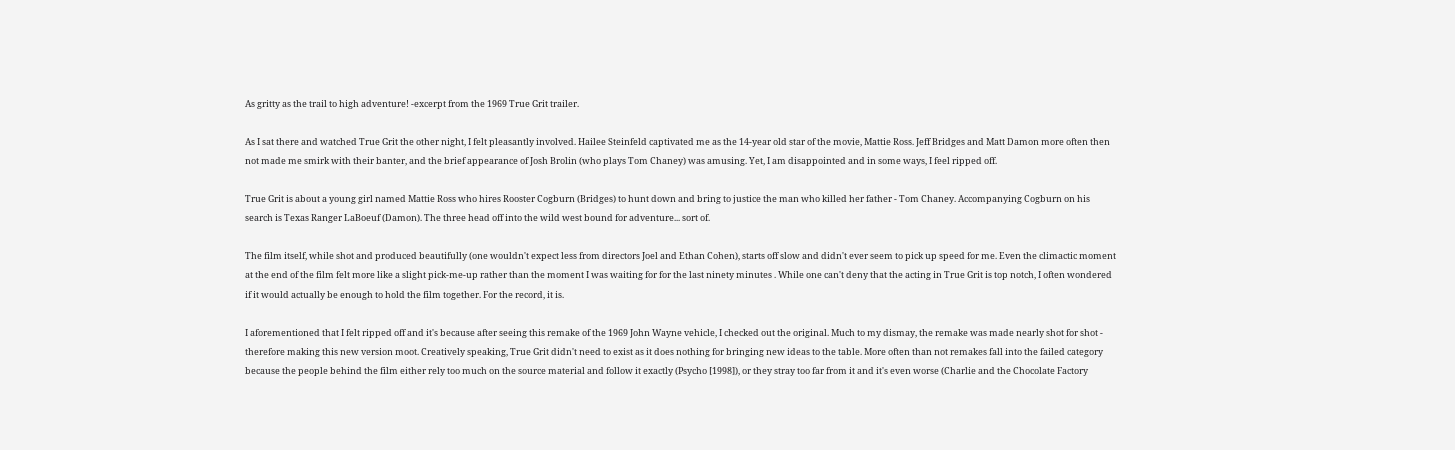As gritty as the trail to high adventure! -excerpt from the 1969 True Grit trailer.

As I sat there and watched True Grit the other night, I felt pleasantly involved. Hailee Steinfeld captivated me as the 14-year old star of the movie, Mattie Ross. Jeff Bridges and Matt Damon more often then not made me smirk with their banter, and the brief appearance of Josh Brolin (who plays Tom Chaney) was amusing. Yet, I am disappointed and in some ways, I feel ripped off.

True Grit is about a young girl named Mattie Ross who hires Rooster Cogburn (Bridges) to hunt down and bring to justice the man who killed her father - Tom Chaney. Accompanying Cogburn on his search is Texas Ranger LaBoeuf (Damon). The three head off into the wild west bound for adventure... sort of.

The film itself, while shot and produced beautifully (one wouldn't expect less from directors Joel and Ethan Cohen), starts off slow and didn't ever seem to pick up speed for me. Even the climactic moment at the end of the film felt more like a slight pick-me-up rather than the moment I was waiting for for the last ninety minutes . While one can't deny that the acting in True Grit is top notch, I often wondered if it would actually be enough to hold the film together. For the record, it is.

I aforementioned that I felt ripped off and it's because after seeing this remake of the 1969 John Wayne vehicle, I checked out the original. Much to my dismay, the remake was made nearly shot for shot - therefore making this new version moot. Creatively speaking, True Grit didn't need to exist as it does nothing for bringing new ideas to the table. More often than not remakes fall into the failed category because the people behind the film either rely too much on the source material and follow it exactly (Psycho [1998]), or they stray too far from it and it's even worse (Charlie and the Chocolate Factory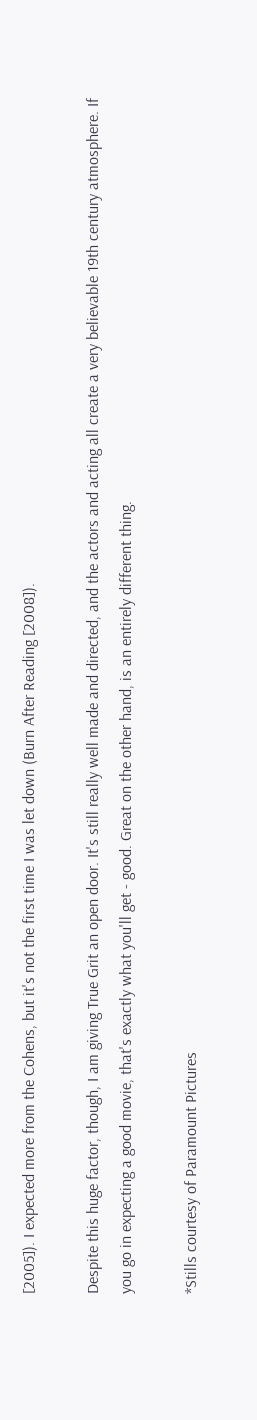[2005]). I expected more from the Cohens, but it's not the first time I was let down (Burn After Reading [2008]).

Despite this huge factor, though, I am giving True Grit an open door. It's still really well made and directed, and the actors and acting all create a very believable 19th century atmosphere. If you go in expecting a good movie, that's exactly what you'll get - good. Great on the other hand, is an entirely different thing.

*Stills courtesy of Paramount Pictures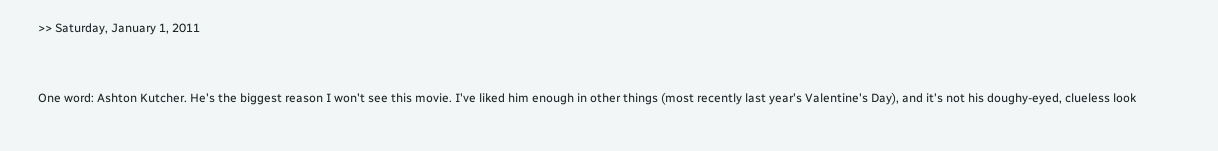>> Saturday, January 1, 2011


One word: Ashton Kutcher. He's the biggest reason I won't see this movie. I've liked him enough in other things (most recently last year's Valentine's Day), and it's not his doughy-eyed, clueless look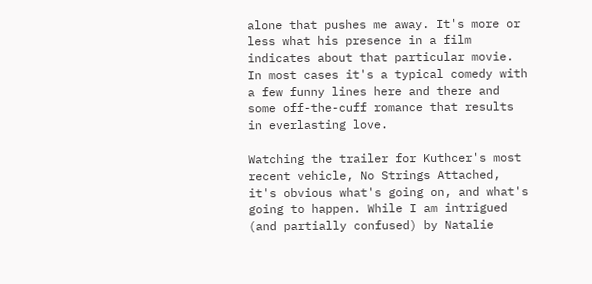alone that pushes me away. It's more or less what his presence in a film indicates about that particular movie. In most cases it's a typical comedy with a few funny lines here and there and some off-the-cuff romance that results in everlasting love.

Watching the trailer for Kuthcer's most recent vehicle, No Strings Attached, it's obvious what's going on, and what's going to happen. While I am intrigued (and partially confused) by Natalie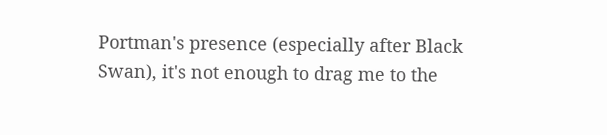Portman's presence (especially after Black Swan), it's not enough to drag me to the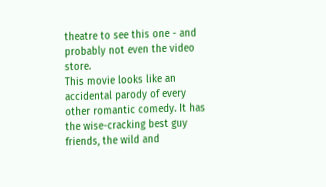theatre to see this one - and probably not even the video store.
This movie looks like an accidental parody of every other romantic comedy. It has the wise-cracking best guy friends, the wild and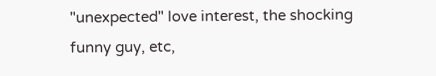"unexpected" love interest, the shocking funny guy, etc,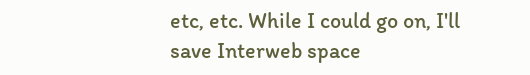etc, etc. While I could go on, I'll save Interweb space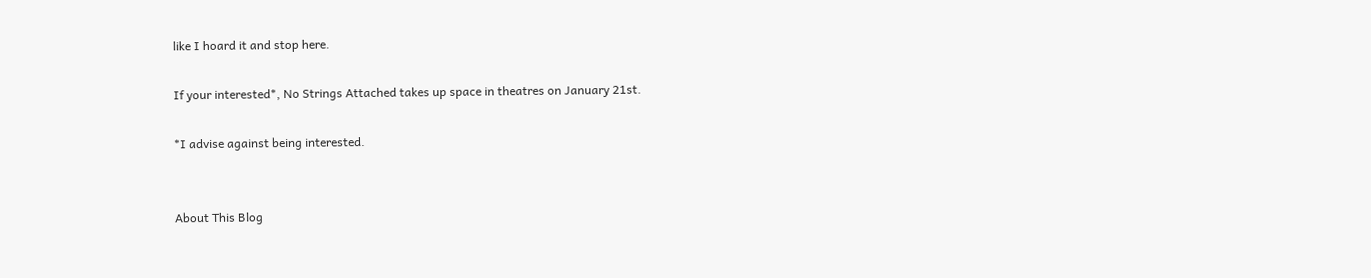like I hoard it and stop here.

If your interested*, No Strings Attached takes up space in theatres on January 21st.

*I advise against being interested.


About This Blog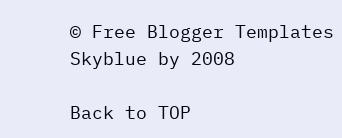© Free Blogger Templates Skyblue by 2008

Back to TOP